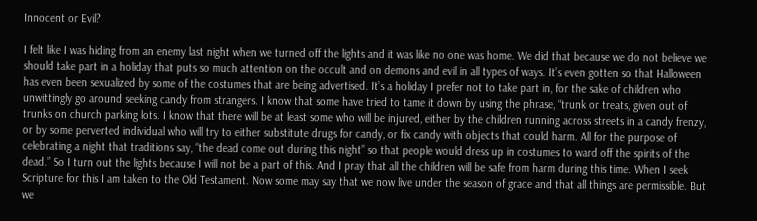Innocent or Evil?

I felt like I was hiding from an enemy last night when we turned off the lights and it was like no one was home. We did that because we do not believe we should take part in a holiday that puts so much attention on the occult and on demons and evil in all types of ways. It’s even gotten so that Halloween has even been sexualized by some of the costumes that are being advertised. It’s a holiday I prefer not to take part in, for the sake of children who unwittingly go around seeking candy from strangers. I know that some have tried to tame it down by using the phrase, “trunk or treats, given out of trunks on church parking lots. I know that there will be at least some who will be injured, either by the children running across streets in a candy frenzy, or by some perverted individual who will try to either substitute drugs for candy, or fix candy with objects that could harm. All for the purpose of celebrating a night that traditions say, “the dead come out during this night” so that people would dress up in costumes to ward off the spirits of the dead.” So I turn out the lights because I will not be a part of this. And I pray that all the children will be safe from harm during this time. When I seek Scripture for this I am taken to the Old Testament. Now some may say that we now live under the season of grace and that all things are permissible. But we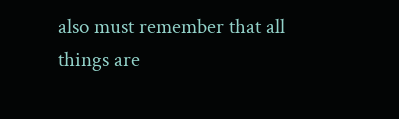also must remember that all things are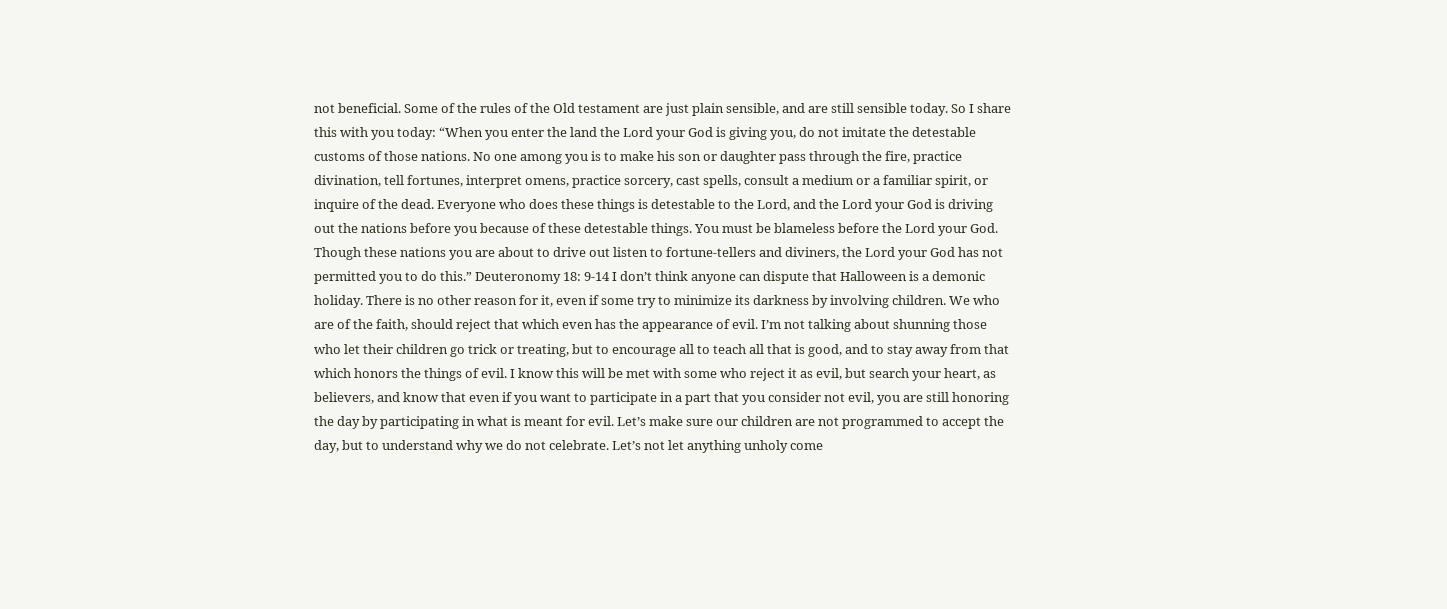not beneficial. Some of the rules of the Old testament are just plain sensible, and are still sensible today. So I share this with you today: “When you enter the land the Lord your God is giving you, do not imitate the detestable customs of those nations. No one among you is to make his son or daughter pass through the fire, practice divination, tell fortunes, interpret omens, practice sorcery, cast spells, consult a medium or a familiar spirit, or inquire of the dead. Everyone who does these things is detestable to the Lord, and the Lord your God is driving out the nations before you because of these detestable things. You must be blameless before the Lord your God. Though these nations you are about to drive out listen to fortune-tellers and diviners, the Lord your God has not permitted you to do this.” Deuteronomy 18: 9-14 I don’t think anyone can dispute that Halloween is a demonic holiday. There is no other reason for it, even if some try to minimize its darkness by involving children. We who are of the faith, should reject that which even has the appearance of evil. I’m not talking about shunning those who let their children go trick or treating, but to encourage all to teach all that is good, and to stay away from that which honors the things of evil. I know this will be met with some who reject it as evil, but search your heart, as believers, and know that even if you want to participate in a part that you consider not evil, you are still honoring the day by participating in what is meant for evil. Let’s make sure our children are not programmed to accept the day, but to understand why we do not celebrate. Let’s not let anything unholy come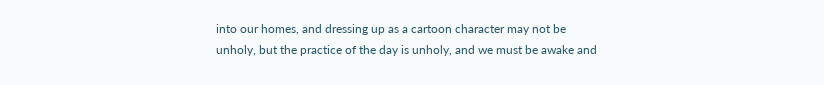into our homes, and dressing up as a cartoon character may not be unholy, but the practice of the day is unholy, and we must be awake and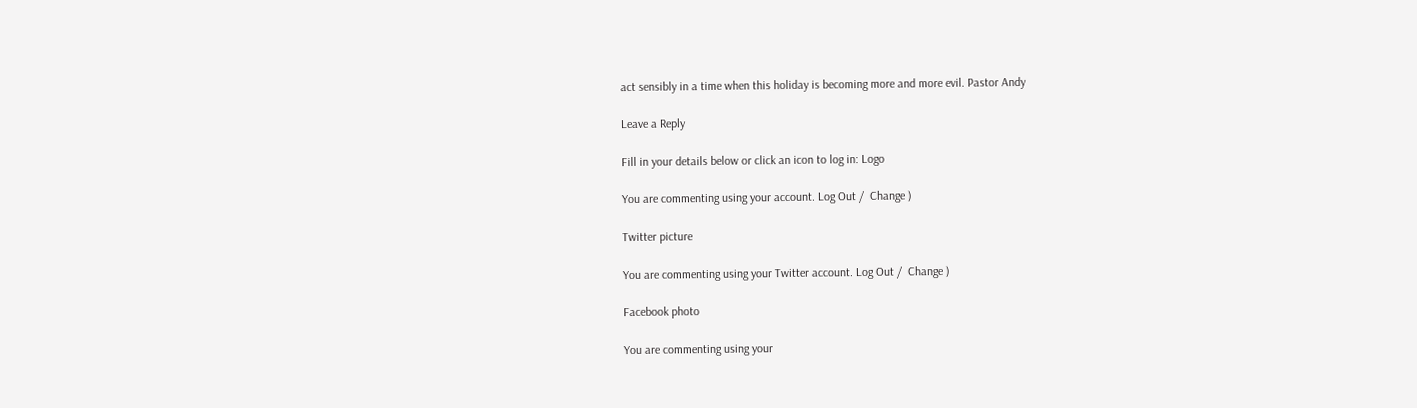act sensibly in a time when this holiday is becoming more and more evil. Pastor Andy

Leave a Reply

Fill in your details below or click an icon to log in: Logo

You are commenting using your account. Log Out /  Change )

Twitter picture

You are commenting using your Twitter account. Log Out /  Change )

Facebook photo

You are commenting using your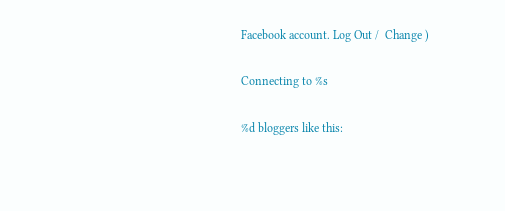Facebook account. Log Out /  Change )

Connecting to %s

%d bloggers like this: